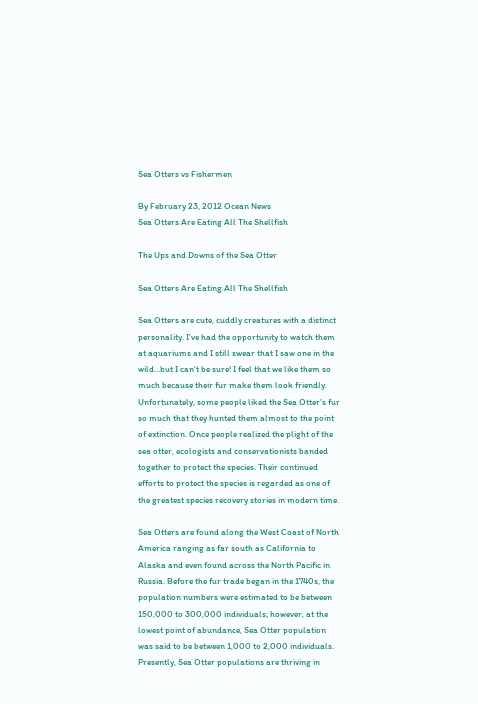Sea Otters vs Fishermen

By February 23, 2012 Ocean News
Sea Otters Are Eating All The Shellfish

The Ups and Downs of the Sea Otter

Sea Otters Are Eating All The Shellfish

Sea Otters are cute, cuddly creatures with a distinct personality. I’ve had the opportunity to watch them at aquariums and I still swear that I saw one in the wild…but I can’t be sure! I feel that we like them so much because their fur make them look friendly. Unfortunately, some people liked the Sea Otter’s fur so much that they hunted them almost to the point of extinction. Once people realized the plight of the sea otter, ecologists and conservationists banded together to protect the species. Their continued efforts to protect the species is regarded as one of the greatest species recovery stories in modern time.

Sea Otters are found along the West Coast of North America ranging as far south as California to Alaska and even found across the North Pacific in Russia. Before the fur trade began in the 1740s, the population numbers were estimated to be between 150,000 to 300,000 individuals; however, at the lowest point of abundance, Sea Otter population was said to be between 1,000 to 2,000 individuals. Presently, Sea Otter populations are thriving in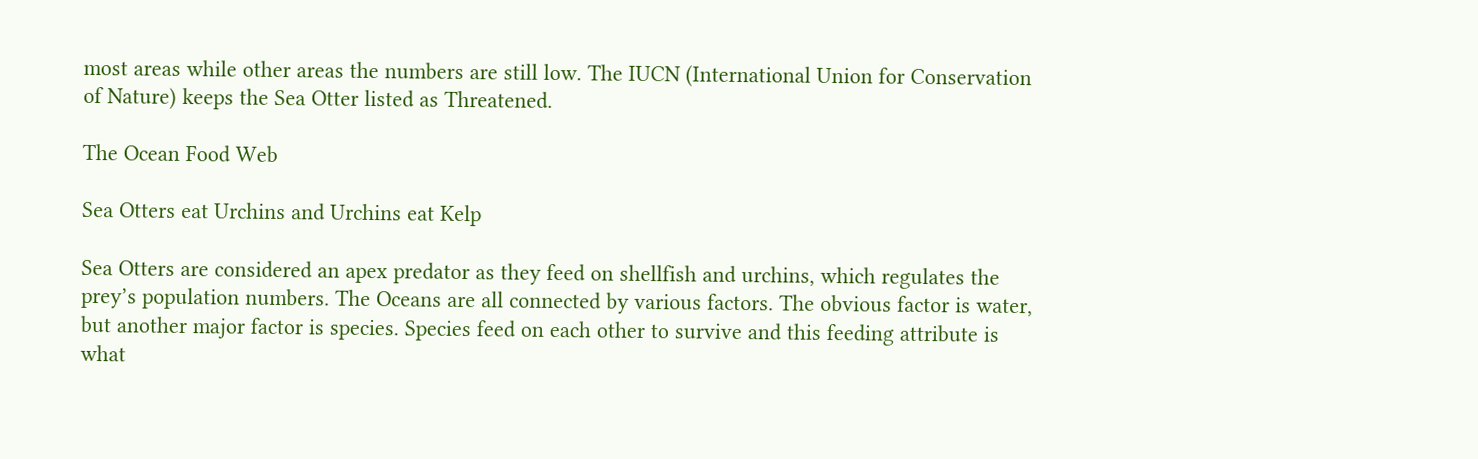most areas while other areas the numbers are still low. The IUCN (International Union for Conservation of Nature) keeps the Sea Otter listed as Threatened.

The Ocean Food Web

Sea Otters eat Urchins and Urchins eat Kelp

Sea Otters are considered an apex predator as they feed on shellfish and urchins, which regulates the prey’s population numbers. The Oceans are all connected by various factors. The obvious factor is water, but another major factor is species. Species feed on each other to survive and this feeding attribute is what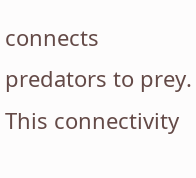connects predators to prey. This connectivity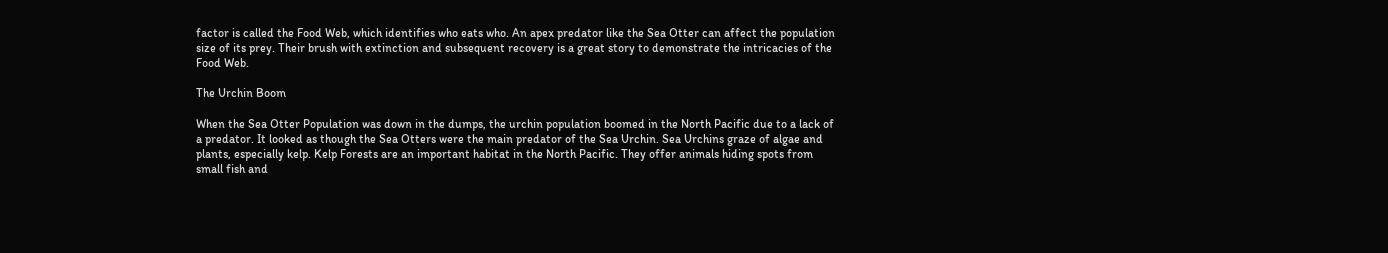factor is called the Food Web, which identifies who eats who. An apex predator like the Sea Otter can affect the population size of its prey. Their brush with extinction and subsequent recovery is a great story to demonstrate the intricacies of the Food Web.

The Urchin Boom

When the Sea Otter Population was down in the dumps, the urchin population boomed in the North Pacific due to a lack of a predator. It looked as though the Sea Otters were the main predator of the Sea Urchin. Sea Urchins graze of algae and plants, especially kelp. Kelp Forests are an important habitat in the North Pacific. They offer animals hiding spots from small fish and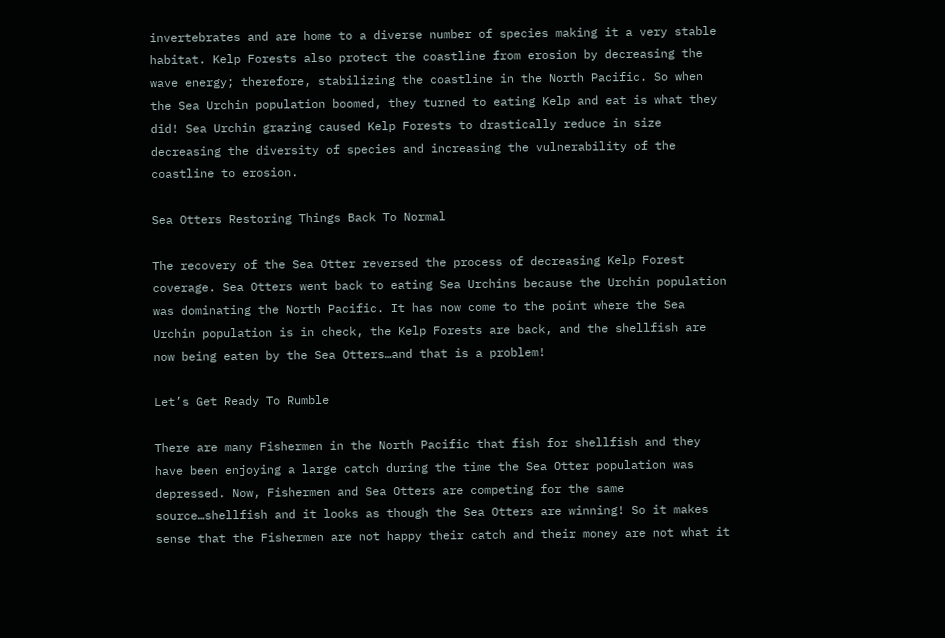invertebrates and are home to a diverse number of species making it a very stable habitat. Kelp Forests also protect the coastline from erosion by decreasing the wave energy; therefore, stabilizing the coastline in the North Pacific. So when the Sea Urchin population boomed, they turned to eating Kelp and eat is what they did! Sea Urchin grazing caused Kelp Forests to drastically reduce in size decreasing the diversity of species and increasing the vulnerability of the coastline to erosion.

Sea Otters Restoring Things Back To Normal

The recovery of the Sea Otter reversed the process of decreasing Kelp Forest coverage. Sea Otters went back to eating Sea Urchins because the Urchin population was dominating the North Pacific. It has now come to the point where the Sea Urchin population is in check, the Kelp Forests are back, and the shellfish are now being eaten by the Sea Otters…and that is a problem!

Let’s Get Ready To Rumble

There are many Fishermen in the North Pacific that fish for shellfish and they have been enjoying a large catch during the time the Sea Otter population was depressed. Now, Fishermen and Sea Otters are competing for the same source…shellfish and it looks as though the Sea Otters are winning! So it makes sense that the Fishermen are not happy their catch and their money are not what it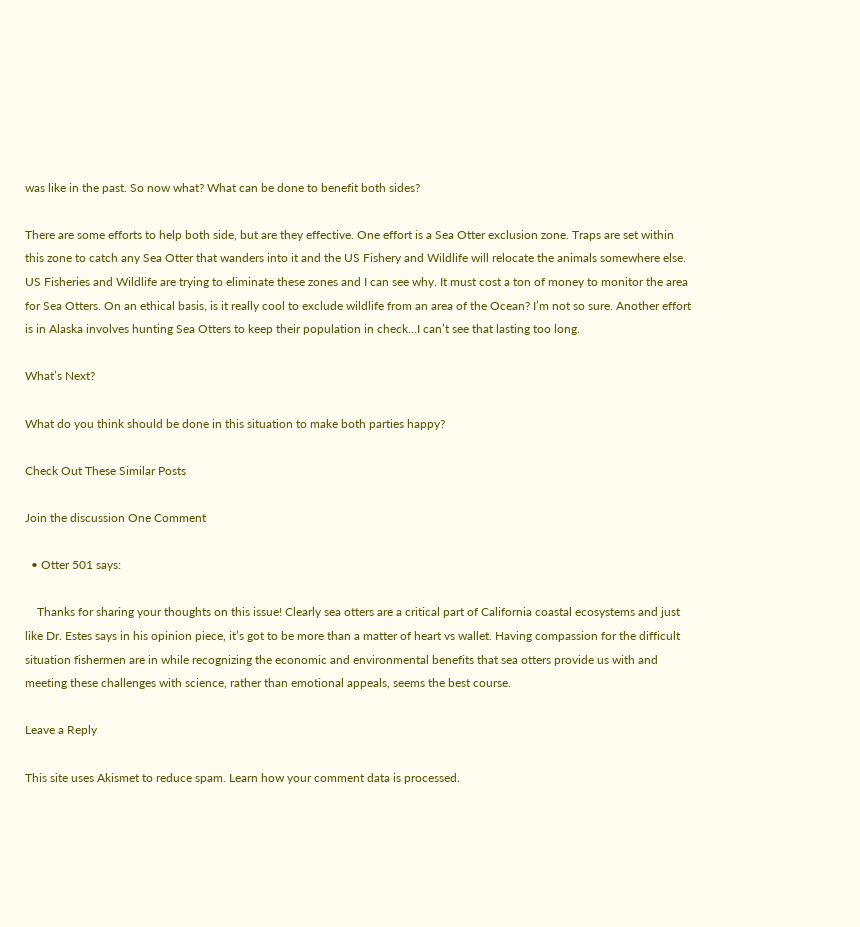was like in the past. So now what? What can be done to benefit both sides?

There are some efforts to help both side, but are they effective. One effort is a Sea Otter exclusion zone. Traps are set within this zone to catch any Sea Otter that wanders into it and the US Fishery and Wildlife will relocate the animals somewhere else. US Fisheries and Wildlife are trying to eliminate these zones and I can see why. It must cost a ton of money to monitor the area for Sea Otters. On an ethical basis, is it really cool to exclude wildlife from an area of the Ocean? I’m not so sure. Another effort is in Alaska involves hunting Sea Otters to keep their population in check…I can’t see that lasting too long.

What’s Next?

What do you think should be done in this situation to make both parties happy?

Check Out These Similar Posts

Join the discussion One Comment

  • Otter 501 says:

    Thanks for sharing your thoughts on this issue! Clearly sea otters are a critical part of California coastal ecosystems and just like Dr. Estes says in his opinion piece, it’s got to be more than a matter of heart vs wallet. Having compassion for the difficult situation fishermen are in while recognizing the economic and environmental benefits that sea otters provide us with and meeting these challenges with science, rather than emotional appeals, seems the best course.

Leave a Reply

This site uses Akismet to reduce spam. Learn how your comment data is processed.